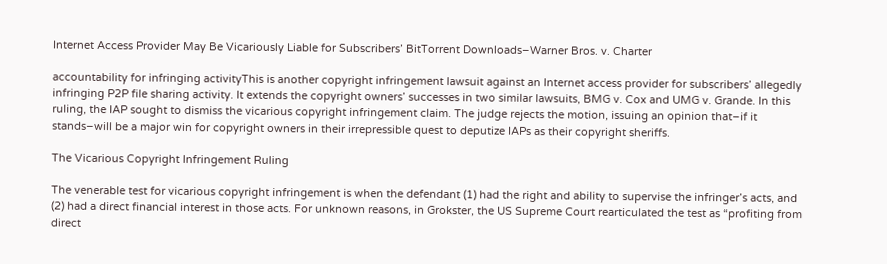Internet Access Provider May Be Vicariously Liable for Subscribers’ BitTorrent Downloads–Warner Bros. v. Charter

accountability for infringing activityThis is another copyright infringement lawsuit against an Internet access provider for subscribers’ allegedly infringing P2P file sharing activity. It extends the copyright owners’ successes in two similar lawsuits, BMG v. Cox and UMG v. Grande. In this ruling, the IAP sought to dismiss the vicarious copyright infringement claim. The judge rejects the motion, issuing an opinion that–if it stands–will be a major win for copyright owners in their irrepressible quest to deputize IAPs as their copyright sheriffs.

The Vicarious Copyright Infringement Ruling

The venerable test for vicarious copyright infringement is when the defendant (1) had the right and ability to supervise the infringer’s acts, and (2) had a direct financial interest in those acts. For unknown reasons, in Grokster, the US Supreme Court rearticulated the test as “profiting from direct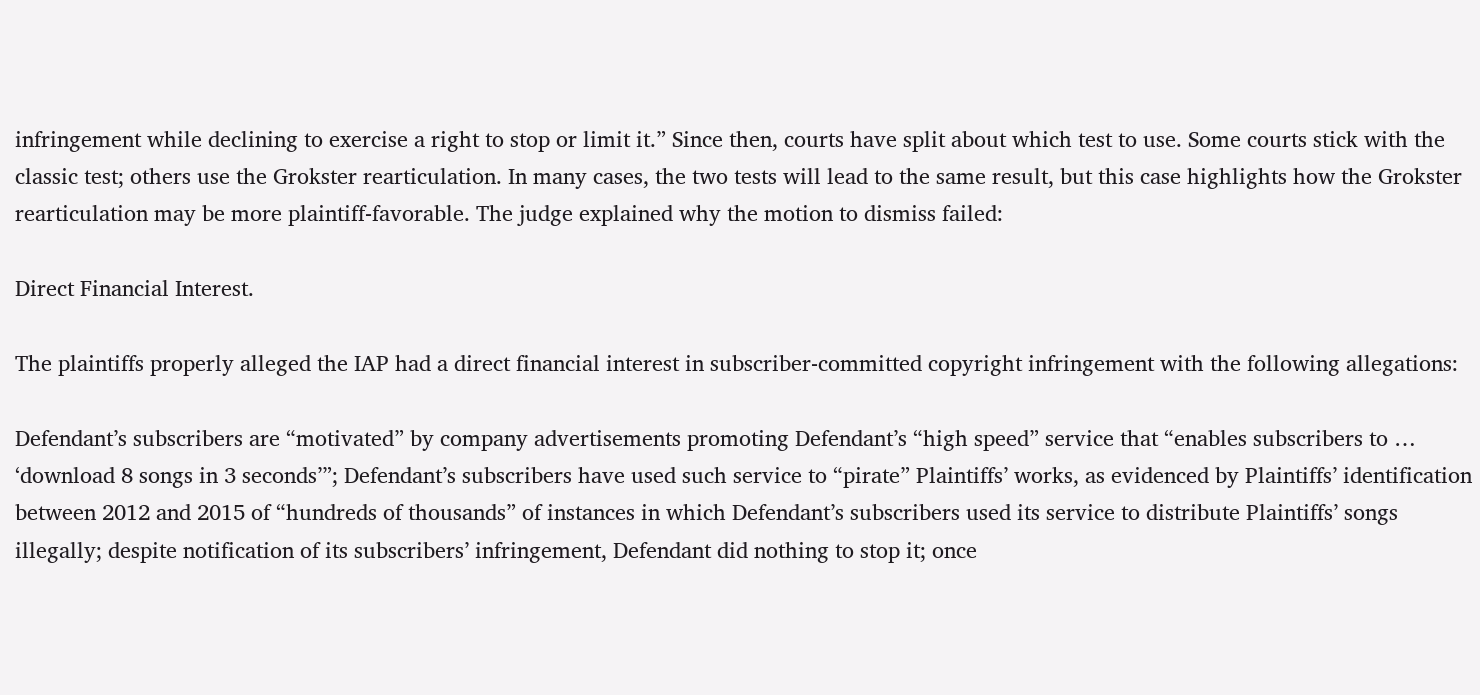infringement while declining to exercise a right to stop or limit it.” Since then, courts have split about which test to use. Some courts stick with the classic test; others use the Grokster rearticulation. In many cases, the two tests will lead to the same result, but this case highlights how the Grokster rearticulation may be more plaintiff-favorable. The judge explained why the motion to dismiss failed:

Direct Financial Interest.

The plaintiffs properly alleged the IAP had a direct financial interest in subscriber-committed copyright infringement with the following allegations:

Defendant’s subscribers are “motivated” by company advertisements promoting Defendant’s “high speed” service that “enables subscribers to … ‘download 8 songs in 3 seconds’”; Defendant’s subscribers have used such service to “pirate” Plaintiffs’ works, as evidenced by Plaintiffs’ identification between 2012 and 2015 of “hundreds of thousands” of instances in which Defendant’s subscribers used its service to distribute Plaintiffs’ songs illegally; despite notification of its subscribers’ infringement, Defendant did nothing to stop it; once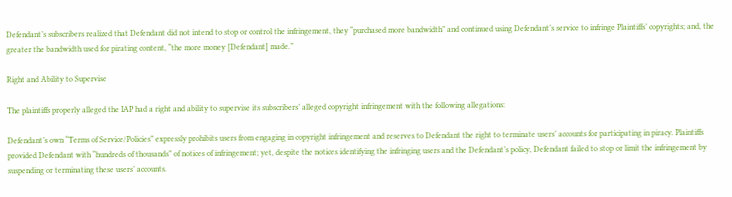Defendant’s subscribers realized that Defendant did not intend to stop or control the infringement, they “purchased more bandwidth” and continued using Defendant’s service to infringe Plaintiffs’ copyrights; and, the greater the bandwidth used for pirating content, “the more money [Defendant] made.”

Right and Ability to Supervise

The plaintiffs properly alleged the IAP had a right and ability to supervise its subscribers’ alleged copyright infringement with the following allegations:

Defendant’s own “Terms of Service/Policies” expressly prohibits users from engaging in copyright infringement and reserves to Defendant the right to terminate users’ accounts for participating in piracy. Plaintiffs provided Defendant with “hundreds of thousands” of notices of infringement; yet, despite the notices identifying the infringing users and the Defendant’s policy, Defendant failed to stop or limit the infringement by suspending or terminating these users’ accounts.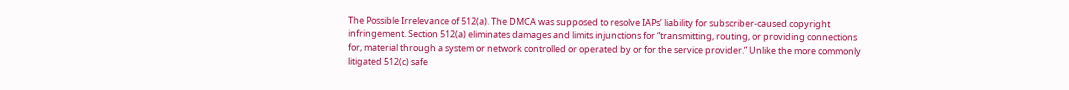The Possible Irrelevance of 512(a). The DMCA was supposed to resolve IAPs’ liability for subscriber-caused copyright infringement. Section 512(a) eliminates damages and limits injunctions for “transmitting, routing, or providing connections for, material through a system or network controlled or operated by or for the service provider.” Unlike the more commonly litigated 512(c) safe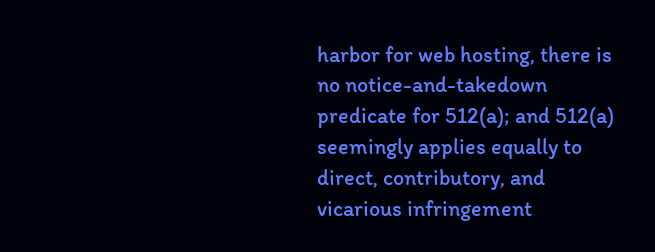harbor for web hosting, there is no notice-and-takedown predicate for 512(a); and 512(a) seemingly applies equally to direct, contributory, and vicarious infringement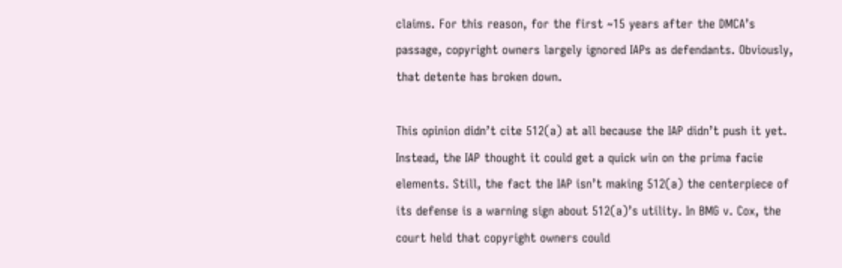claims. For this reason, for the first ~15 years after the DMCA’s passage, copyright owners largely ignored IAPs as defendants. Obviously, that detente has broken down.

This opinion didn’t cite 512(a) at all because the IAP didn’t push it yet. Instead, the IAP thought it could get a quick win on the prima facie elements. Still, the fact the IAP isn’t making 512(a) the centerpiece of its defense is a warning sign about 512(a)’s utility. In BMG v. Cox, the court held that copyright owners could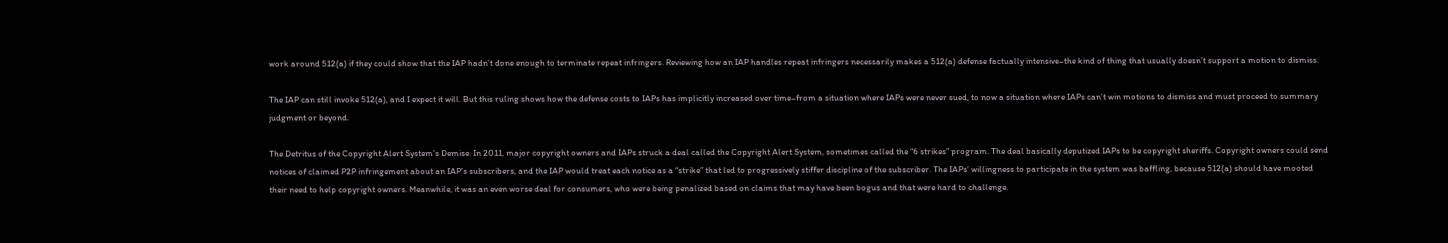work around 512(a) if they could show that the IAP hadn’t done enough to terminate repeat infringers. Reviewing how an IAP handles repeat infringers necessarily makes a 512(a) defense factually intensive–the kind of thing that usually doesn’t support a motion to dismiss.

The IAP can still invoke 512(a), and I expect it will. But this ruling shows how the defense costs to IAPs has implicitly increased over time–from a situation where IAPs were never sued, to now a situation where IAPs can’t win motions to dismiss and must proceed to summary judgment or beyond.

The Detritus of the Copyright Alert System’s Demise. In 2011, major copyright owners and IAPs struck a deal called the Copyright Alert System, sometimes called the “6 strikes” program. The deal basically deputized IAPs to be copyright sheriffs. Copyright owners could send notices of claimed P2P infringement about an IAP’s subscribers, and the IAP would treat each notice as a “strike” that led to progressively stiffer discipline of the subscriber. The IAPs’ willingness to participate in the system was baffling, because 512(a) should have mooted their need to help copyright owners. Meanwhile, it was an even worse deal for consumers, who were being penalized based on claims that may have been bogus and that were hard to challenge.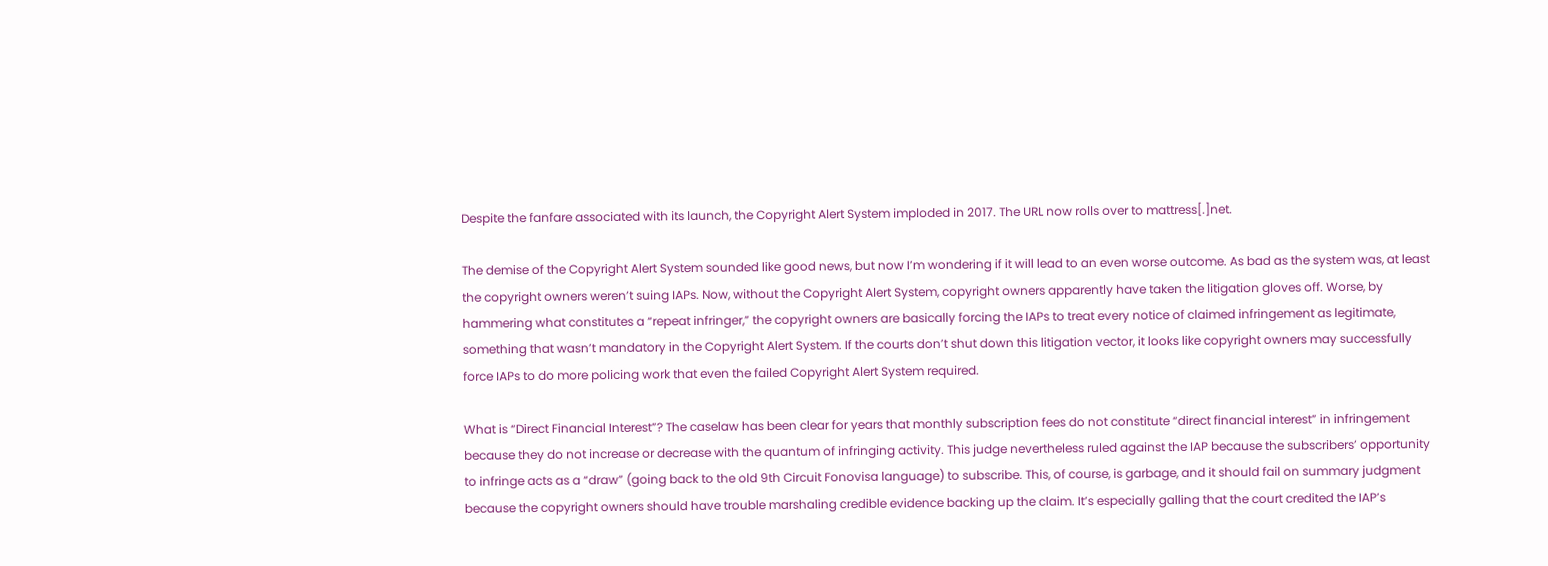Despite the fanfare associated with its launch, the Copyright Alert System imploded in 2017. The URL now rolls over to mattress[.]net.

The demise of the Copyright Alert System sounded like good news, but now I’m wondering if it will lead to an even worse outcome. As bad as the system was, at least the copyright owners weren’t suing IAPs. Now, without the Copyright Alert System, copyright owners apparently have taken the litigation gloves off. Worse, by hammering what constitutes a “repeat infringer,” the copyright owners are basically forcing the IAPs to treat every notice of claimed infringement as legitimate, something that wasn’t mandatory in the Copyright Alert System. If the courts don’t shut down this litigation vector, it looks like copyright owners may successfully force IAPs to do more policing work that even the failed Copyright Alert System required.

What is “Direct Financial Interest”? The caselaw has been clear for years that monthly subscription fees do not constitute “direct financial interest” in infringement because they do not increase or decrease with the quantum of infringing activity. This judge nevertheless ruled against the IAP because the subscribers’ opportunity to infringe acts as a “draw” (going back to the old 9th Circuit Fonovisa language) to subscribe. This, of course, is garbage, and it should fail on summary judgment because the copyright owners should have trouble marshaling credible evidence backing up the claim. It’s especially galling that the court credited the IAP’s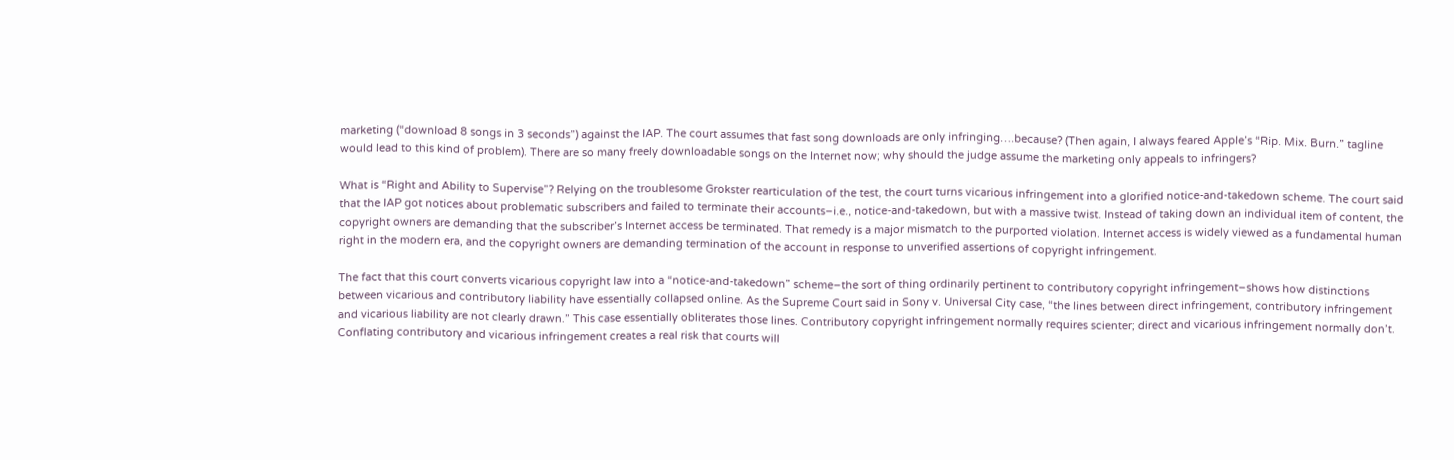marketing (“download 8 songs in 3 seconds”) against the IAP. The court assumes that fast song downloads are only infringing….because? (Then again, I always feared Apple’s “Rip. Mix. Burn.” tagline would lead to this kind of problem). There are so many freely downloadable songs on the Internet now; why should the judge assume the marketing only appeals to infringers?

What is “Right and Ability to Supervise”? Relying on the troublesome Grokster rearticulation of the test, the court turns vicarious infringement into a glorified notice-and-takedown scheme. The court said that the IAP got notices about problematic subscribers and failed to terminate their accounts–i.e., notice-and-takedown, but with a massive twist. Instead of taking down an individual item of content, the copyright owners are demanding that the subscriber’s Internet access be terminated. That remedy is a major mismatch to the purported violation. Internet access is widely viewed as a fundamental human right in the modern era, and the copyright owners are demanding termination of the account in response to unverified assertions of copyright infringement.

The fact that this court converts vicarious copyright law into a “notice-and-takedown” scheme–the sort of thing ordinarily pertinent to contributory copyright infringement–shows how distinctions between vicarious and contributory liability have essentially collapsed online. As the Supreme Court said in Sony v. Universal City case, “the lines between direct infringement, contributory infringement and vicarious liability are not clearly drawn.” This case essentially obliterates those lines. Contributory copyright infringement normally requires scienter; direct and vicarious infringement normally don’t. Conflating contributory and vicarious infringement creates a real risk that courts will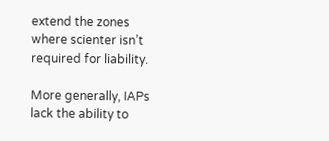extend the zones where scienter isn’t required for liability.

More generally, IAPs lack the ability to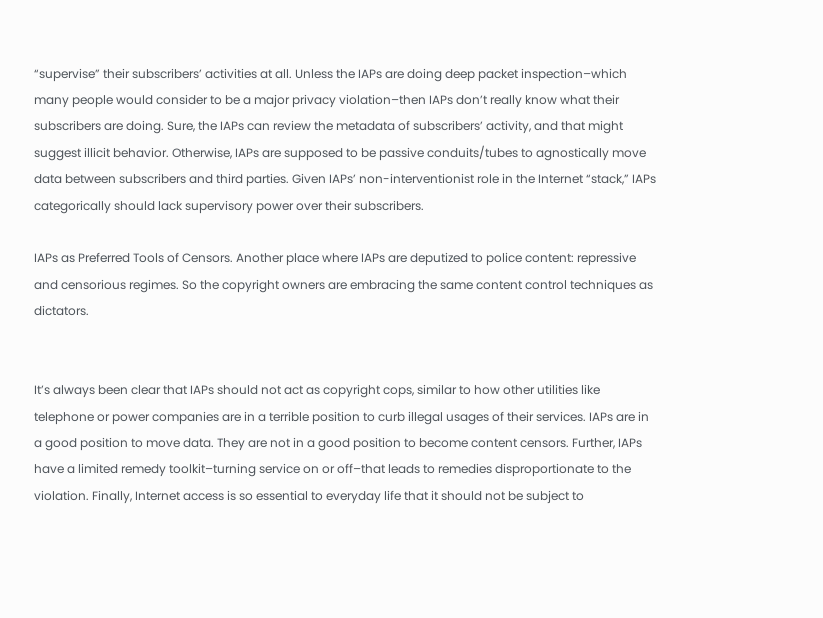“supervise” their subscribers’ activities at all. Unless the IAPs are doing deep packet inspection–which many people would consider to be a major privacy violation–then IAPs don’t really know what their subscribers are doing. Sure, the IAPs can review the metadata of subscribers’ activity, and that might suggest illicit behavior. Otherwise, IAPs are supposed to be passive conduits/tubes to agnostically move data between subscribers and third parties. Given IAPs’ non-interventionist role in the Internet “stack,” IAPs categorically should lack supervisory power over their subscribers.

IAPs as Preferred Tools of Censors. Another place where IAPs are deputized to police content: repressive and censorious regimes. So the copyright owners are embracing the same content control techniques as dictators.


It’s always been clear that IAPs should not act as copyright cops, similar to how other utilities like telephone or power companies are in a terrible position to curb illegal usages of their services. IAPs are in a good position to move data. They are not in a good position to become content censors. Further, IAPs have a limited remedy toolkit–turning service on or off–that leads to remedies disproportionate to the violation. Finally, Internet access is so essential to everyday life that it should not be subject to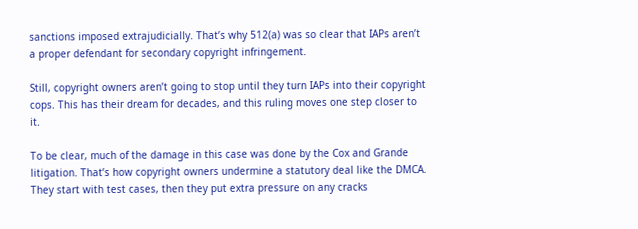sanctions imposed extrajudicially. That’s why 512(a) was so clear that IAPs aren’t a proper defendant for secondary copyright infringement.

Still, copyright owners aren’t going to stop until they turn IAPs into their copyright cops. This has their dream for decades, and this ruling moves one step closer to it.

To be clear, much of the damage in this case was done by the Cox and Grande litigation. That’s how copyright owners undermine a statutory deal like the DMCA. They start with test cases, then they put extra pressure on any cracks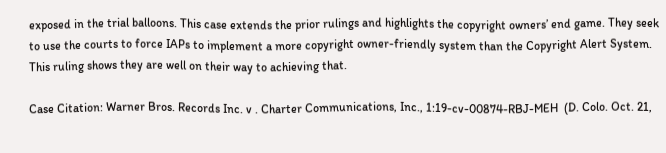exposed in the trial balloons. This case extends the prior rulings and highlights the copyright owners’ end game. They seek to use the courts to force IAPs to implement a more copyright owner-friendly system than the Copyright Alert System. This ruling shows they are well on their way to achieving that.

Case Citation: Warner Bros. Records Inc. v . Charter Communications, Inc., 1:19-cv-00874-RBJ-MEH  (D. Colo. Oct. 21,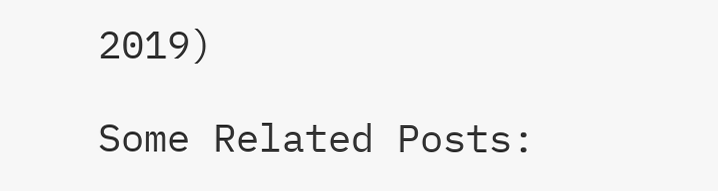2019)

Some Related Posts: